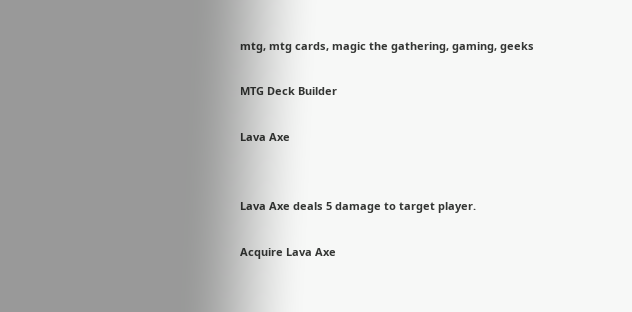mtg, mtg cards, magic the gathering, gaming, geeks

MTG Deck Builder

Lava Axe


Lava Axe deals 5 damage to target player.

Acquire Lava Axe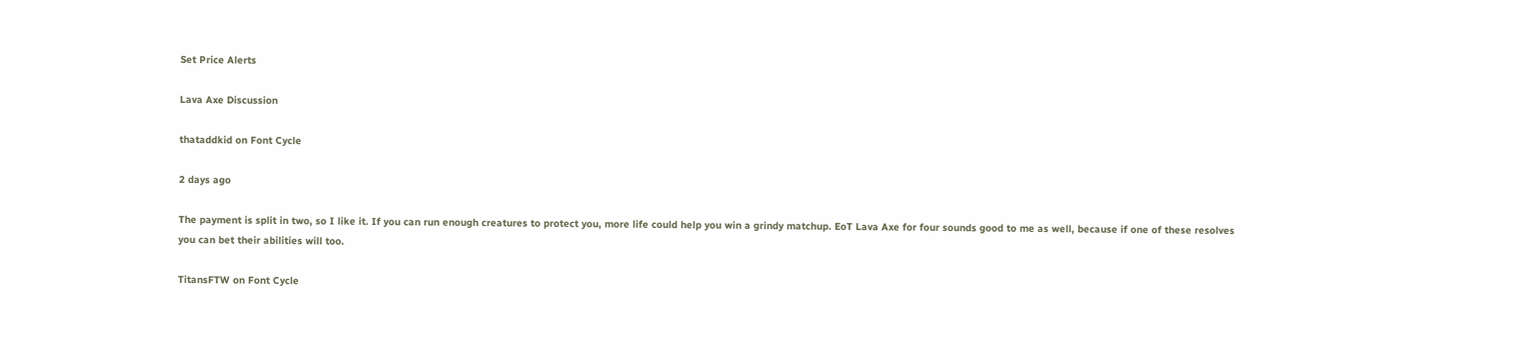Set Price Alerts

Lava Axe Discussion

thataddkid on Font Cycle

2 days ago

The payment is split in two, so I like it. If you can run enough creatures to protect you, more life could help you win a grindy matchup. EoT Lava Axe for four sounds good to me as well, because if one of these resolves you can bet their abilities will too.

TitansFTW on Font Cycle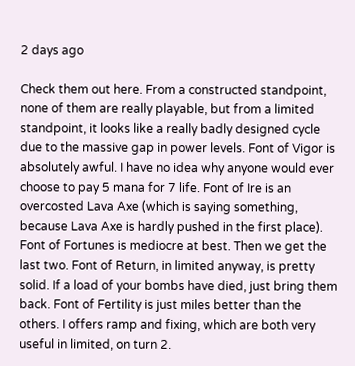2 days ago

Check them out here. From a constructed standpoint, none of them are really playable, but from a limited standpoint, it looks like a really badly designed cycle due to the massive gap in power levels. Font of Vigor is absolutely awful. I have no idea why anyone would ever choose to pay 5 mana for 7 life. Font of Ire is an overcosted Lava Axe (which is saying something, because Lava Axe is hardly pushed in the first place). Font of Fortunes is mediocre at best. Then we get the last two. Font of Return, in limited anyway, is pretty solid. If a load of your bombs have died, just bring them back. Font of Fertility is just miles better than the others. I offers ramp and fixing, which are both very useful in limited, on turn 2.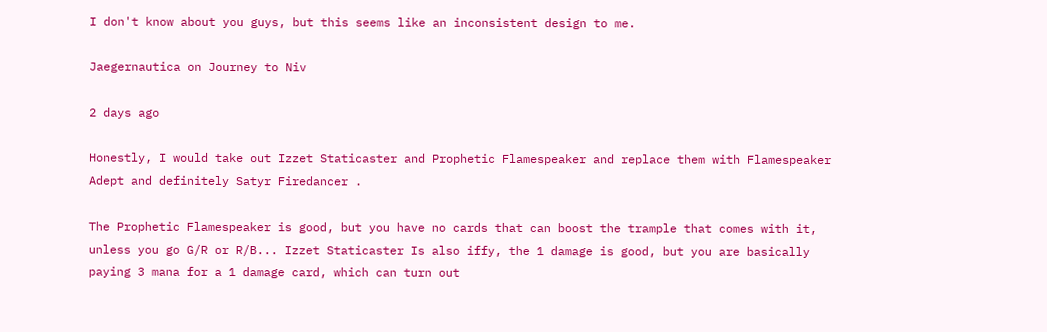I don't know about you guys, but this seems like an inconsistent design to me.

Jaegernautica on Journey to Niv

2 days ago

Honestly, I would take out Izzet Staticaster and Prophetic Flamespeaker and replace them with Flamespeaker Adept and definitely Satyr Firedancer .

The Prophetic Flamespeaker is good, but you have no cards that can boost the trample that comes with it, unless you go G/R or R/B... Izzet Staticaster Is also iffy, the 1 damage is good, but you are basically paying 3 mana for a 1 damage card, which can turn out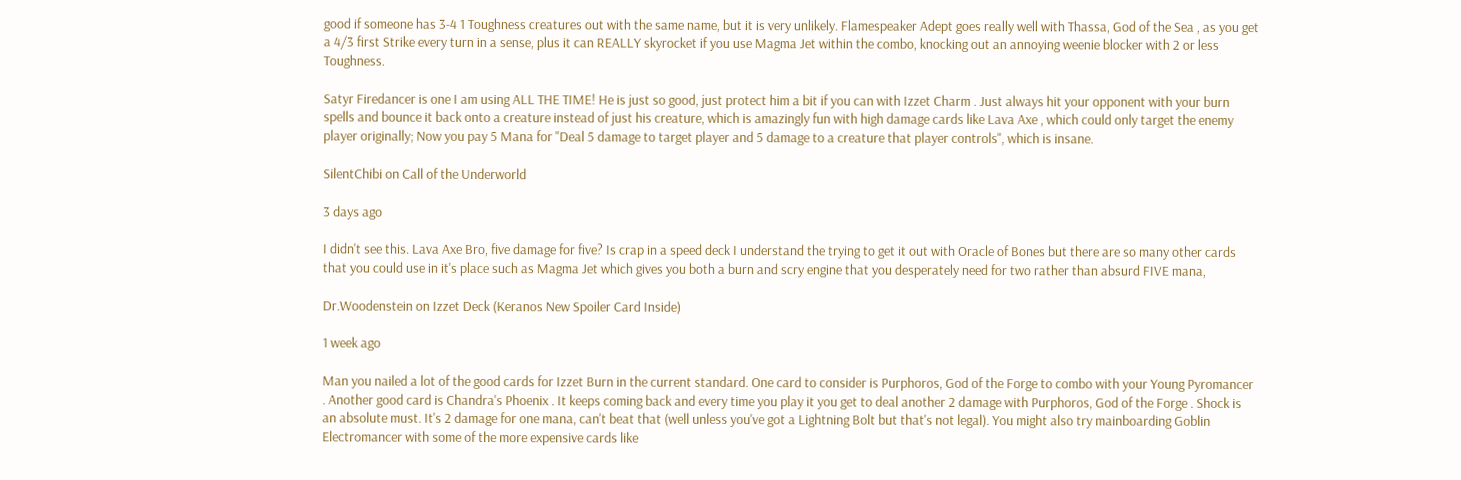good if someone has 3-4 1 Toughness creatures out with the same name, but it is very unlikely. Flamespeaker Adept goes really well with Thassa, God of the Sea , as you get a 4/3 first Strike every turn in a sense, plus it can REALLY skyrocket if you use Magma Jet within the combo, knocking out an annoying weenie blocker with 2 or less Toughness.

Satyr Firedancer is one I am using ALL THE TIME! He is just so good, just protect him a bit if you can with Izzet Charm . Just always hit your opponent with your burn spells and bounce it back onto a creature instead of just his creature, which is amazingly fun with high damage cards like Lava Axe , which could only target the enemy player originally; Now you pay 5 Mana for "Deal 5 damage to target player and 5 damage to a creature that player controls", which is insane.

SilentChibi on Call of the Underworld

3 days ago

I didn't see this. Lava Axe Bro, five damage for five? Is crap in a speed deck I understand the trying to get it out with Oracle of Bones but there are so many other cards that you could use in it's place such as Magma Jet which gives you both a burn and scry engine that you desperately need for two rather than absurd FIVE mana,

Dr.Woodenstein on Izzet Deck (Keranos New Spoiler Card Inside)

1 week ago

Man you nailed a lot of the good cards for Izzet Burn in the current standard. One card to consider is Purphoros, God of the Forge to combo with your Young Pyromancer . Another good card is Chandra's Phoenix . It keeps coming back and every time you play it you get to deal another 2 damage with Purphoros, God of the Forge . Shock is an absolute must. It's 2 damage for one mana, can't beat that (well unless you've got a Lightning Bolt but that's not legal). You might also try mainboarding Goblin Electromancer with some of the more expensive cards like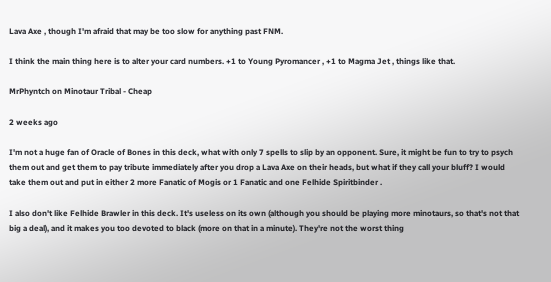Lava Axe , though I'm afraid that may be too slow for anything past FNM.

I think the main thing here is to alter your card numbers. +1 to Young Pyromancer , +1 to Magma Jet , things like that.

MrPhyntch on Minotaur Tribal - Cheap

2 weeks ago

I'm not a huge fan of Oracle of Bones in this deck, what with only 7 spells to slip by an opponent. Sure, it might be fun to try to psych them out and get them to pay tribute immediately after you drop a Lava Axe on their heads, but what if they call your bluff? I would take them out and put in either 2 more Fanatic of Mogis or 1 Fanatic and one Felhide Spiritbinder .

I also don't like Felhide Brawler in this deck. It's useless on its own (although you should be playing more minotaurs, so that's not that big a deal), and it makes you too devoted to black (more on that in a minute). They're not the worst thing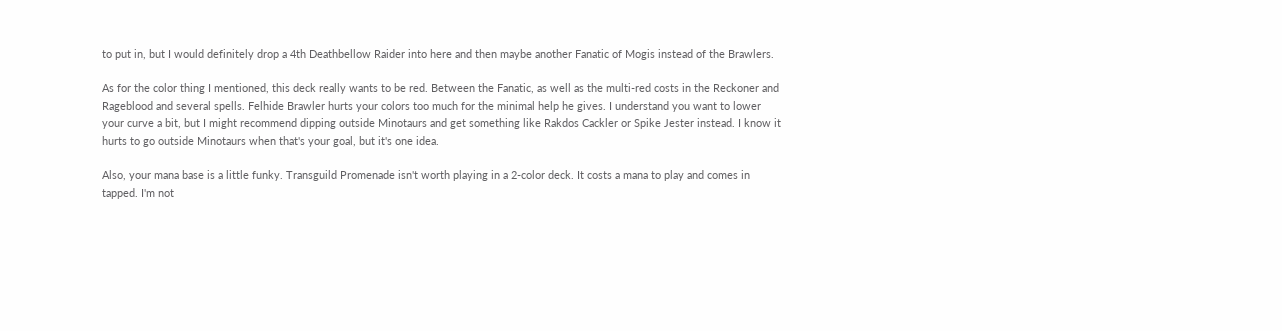to put in, but I would definitely drop a 4th Deathbellow Raider into here and then maybe another Fanatic of Mogis instead of the Brawlers.

As for the color thing I mentioned, this deck really wants to be red. Between the Fanatic, as well as the multi-red costs in the Reckoner and Rageblood and several spells. Felhide Brawler hurts your colors too much for the minimal help he gives. I understand you want to lower your curve a bit, but I might recommend dipping outside Minotaurs and get something like Rakdos Cackler or Spike Jester instead. I know it hurts to go outside Minotaurs when that's your goal, but it's one idea.

Also, your mana base is a little funky. Transguild Promenade isn't worth playing in a 2-color deck. It costs a mana to play and comes in tapped. I'm not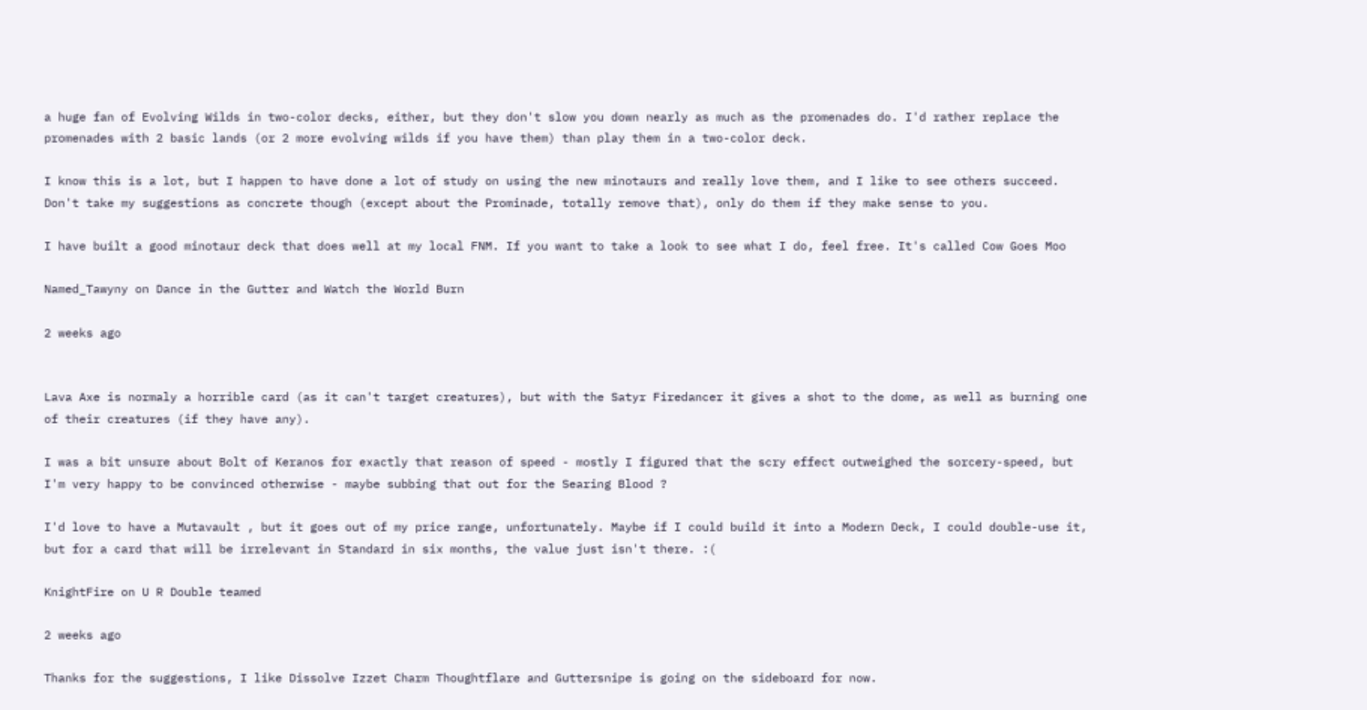a huge fan of Evolving Wilds in two-color decks, either, but they don't slow you down nearly as much as the promenades do. I'd rather replace the promenades with 2 basic lands (or 2 more evolving wilds if you have them) than play them in a two-color deck.

I know this is a lot, but I happen to have done a lot of study on using the new minotaurs and really love them, and I like to see others succeed. Don't take my suggestions as concrete though (except about the Prominade, totally remove that), only do them if they make sense to you.

I have built a good minotaur deck that does well at my local FNM. If you want to take a look to see what I do, feel free. It's called Cow Goes Moo

Named_Tawyny on Dance in the Gutter and Watch the World Burn

2 weeks ago


Lava Axe is normaly a horrible card (as it can't target creatures), but with the Satyr Firedancer it gives a shot to the dome, as well as burning one of their creatures (if they have any).

I was a bit unsure about Bolt of Keranos for exactly that reason of speed - mostly I figured that the scry effect outweighed the sorcery-speed, but I'm very happy to be convinced otherwise - maybe subbing that out for the Searing Blood ?

I'd love to have a Mutavault , but it goes out of my price range, unfortunately. Maybe if I could build it into a Modern Deck, I could double-use it, but for a card that will be irrelevant in Standard in six months, the value just isn't there. :(

KnightFire on U R Double teamed

2 weeks ago

Thanks for the suggestions, I like Dissolve Izzet Charm Thoughtflare and Guttersnipe is going on the sideboard for now.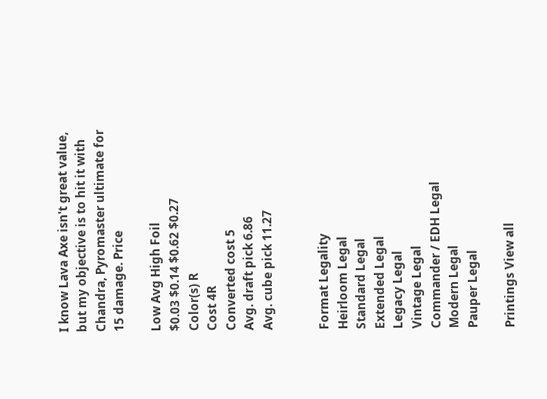I know Lava Axe isn't great value, but my objective is to hit it with Chandra, Pyromaster ultimate for 15 damage. Price

Low Avg High Foil
$0.03 $0.14 $0.62 $0.27
Color(s) R
Cost 4R
Converted cost 5
Avg. draft pick 6.86
Avg. cube pick 11.27


Format Legality
Heirloom Legal
Standard Legal
Extended Legal
Legacy Legal
Vintage Legal
Commander / EDH Legal
Modern Legal
Pauper Legal

Printings View all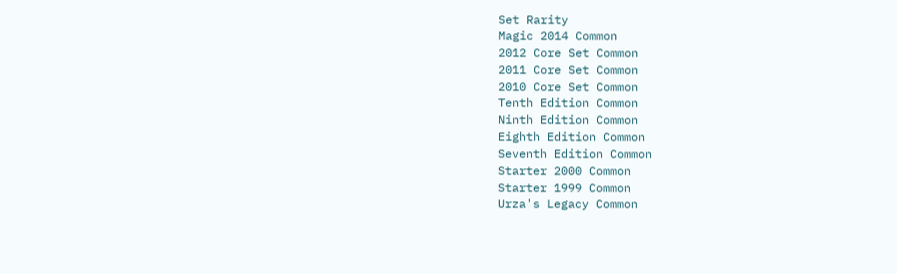Set Rarity
Magic 2014 Common
2012 Core Set Common
2011 Core Set Common
2010 Core Set Common
Tenth Edition Common
Ninth Edition Common
Eighth Edition Common
Seventh Edition Common
Starter 2000 Common
Starter 1999 Common
Urza's Legacy Common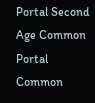Portal Second Age Common
Portal Common